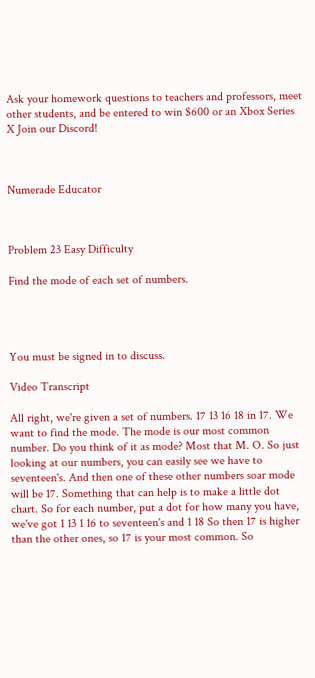Ask your homework questions to teachers and professors, meet other students, and be entered to win $600 or an Xbox Series X Join our Discord!



Numerade Educator



Problem 23 Easy Difficulty

Find the mode of each set of numbers.




You must be signed in to discuss.

Video Transcript

All right, we're given a set of numbers. 17 13 16 18 in 17. We want to find the mode. The mode is our most common number. Do you think of it as mode? Most that M. O. So just looking at our numbers, you can easily see we have to seventeen's. And then one of these other numbers soar mode will be 17. Something that can help is to make a little dot chart. So for each number, put a dot for how many you have, we've got 1 13 1 16 to seventeen's and 1 18 So then 17 is higher than the other ones, so 17 is your most common. So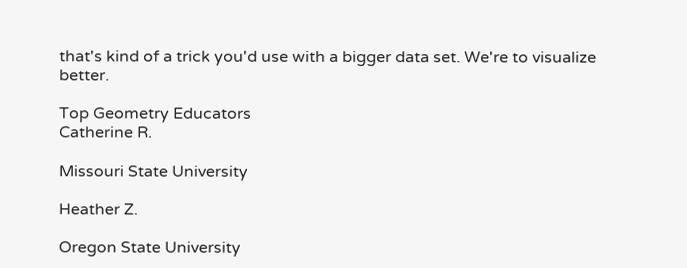that's kind of a trick you'd use with a bigger data set. We're to visualize better.

Top Geometry Educators
Catherine R.

Missouri State University

Heather Z.

Oregon State University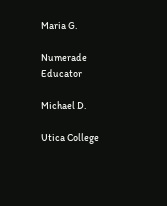Maria G.

Numerade Educator

Michael D.

Utica College